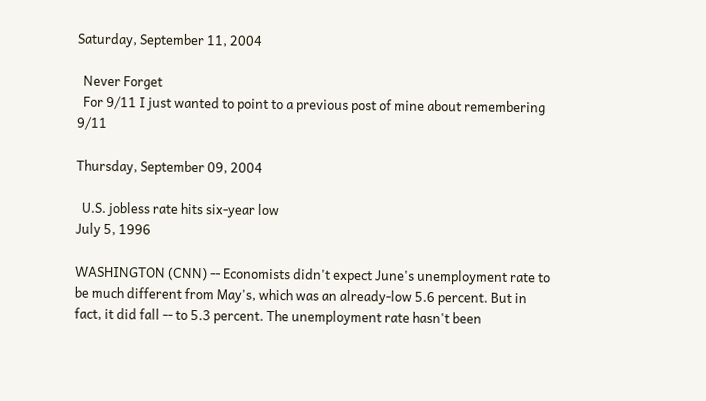Saturday, September 11, 2004

  Never Forget
  For 9/11 I just wanted to point to a previous post of mine about remembering 9/11

Thursday, September 09, 2004

  U.S. jobless rate hits six-year low
July 5, 1996

WASHINGTON (CNN) -- Economists didn't expect June's unemployment rate to be much different from May's, which was an already-low 5.6 percent. But in fact, it did fall -- to 5.3 percent. The unemployment rate hasn't been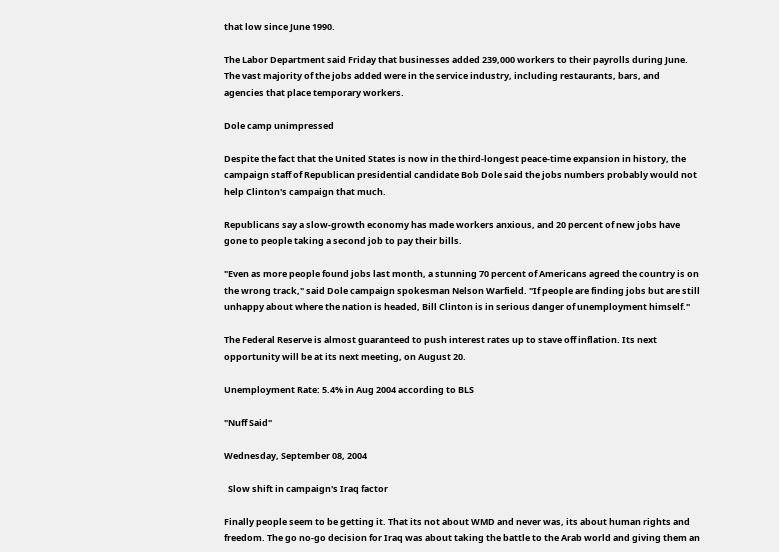that low since June 1990.

The Labor Department said Friday that businesses added 239,000 workers to their payrolls during June. The vast majority of the jobs added were in the service industry, including restaurants, bars, and agencies that place temporary workers.

Dole camp unimpressed

Despite the fact that the United States is now in the third-longest peace-time expansion in history, the campaign staff of Republican presidential candidate Bob Dole said the jobs numbers probably would not help Clinton's campaign that much.

Republicans say a slow-growth economy has made workers anxious, and 20 percent of new jobs have gone to people taking a second job to pay their bills.

"Even as more people found jobs last month, a stunning 70 percent of Americans agreed the country is on the wrong track," said Dole campaign spokesman Nelson Warfield. "If people are finding jobs but are still unhappy about where the nation is headed, Bill Clinton is in serious danger of unemployment himself."

The Federal Reserve is almost guaranteed to push interest rates up to stave off inflation. Its next opportunity will be at its next meeting, on August 20.

Unemployment Rate: 5.4% in Aug 2004 according to BLS

"Nuff Said"

Wednesday, September 08, 2004

  Slow shift in campaign's Iraq factor

Finally people seem to be getting it. That its not about WMD and never was, its about human rights and freedom. The go no-go decision for Iraq was about taking the battle to the Arab world and giving them an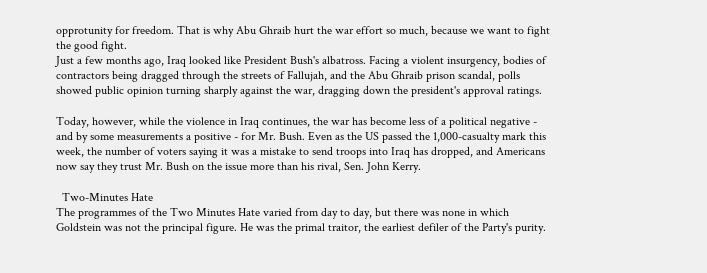opprotunity for freedom. That is why Abu Ghraib hurt the war effort so much, because we want to fight the good fight.
Just a few months ago, Iraq looked like President Bush's albatross. Facing a violent insurgency, bodies of contractors being dragged through the streets of Fallujah, and the Abu Ghraib prison scandal, polls showed public opinion turning sharply against the war, dragging down the president's approval ratings.

Today, however, while the violence in Iraq continues, the war has become less of a political negative - and by some measurements a positive - for Mr. Bush. Even as the US passed the 1,000-casualty mark this week, the number of voters saying it was a mistake to send troops into Iraq has dropped, and Americans now say they trust Mr. Bush on the issue more than his rival, Sen. John Kerry.

  Two-Minutes Hate
The programmes of the Two Minutes Hate varied from day to day, but there was none in which Goldstein was not the principal figure. He was the primal traitor, the earliest defiler of the Party's purity.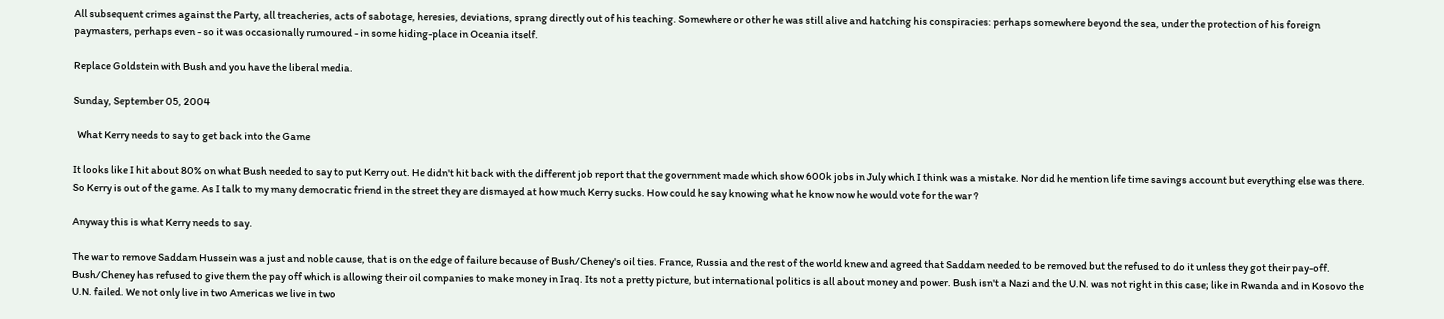All subsequent crimes against the Party, all treacheries, acts of sabotage, heresies, deviations, sprang directly out of his teaching. Somewhere or other he was still alive and hatching his conspiracies: perhaps somewhere beyond the sea, under the protection of his foreign paymasters, perhaps even - so it was occasionally rumoured - in some hiding-place in Oceania itself.

Replace Goldstein with Bush and you have the liberal media.

Sunday, September 05, 2004

  What Kerry needs to say to get back into the Game

It looks like I hit about 80% on what Bush needed to say to put Kerry out. He didn't hit back with the different job report that the government made which show 600k jobs in July which I think was a mistake. Nor did he mention life time savings account but everything else was there. So Kerry is out of the game. As I talk to my many democratic friend in the street they are dismayed at how much Kerry sucks. How could he say knowing what he know now he would vote for the war ?

Anyway this is what Kerry needs to say.

The war to remove Saddam Hussein was a just and noble cause, that is on the edge of failure because of Bush/Cheney's oil ties. France, Russia and the rest of the world knew and agreed that Saddam needed to be removed but the refused to do it unless they got their pay-off. Bush/Cheney has refused to give them the pay off which is allowing their oil companies to make money in Iraq. Its not a pretty picture, but international politics is all about money and power. Bush isn't a Nazi and the U.N. was not right in this case; like in Rwanda and in Kosovo the U.N. failed. We not only live in two Americas we live in two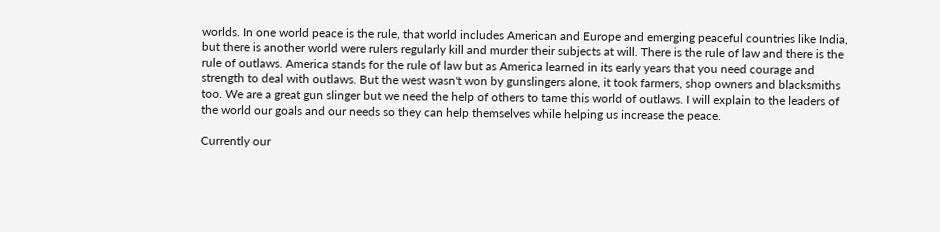worlds. In one world peace is the rule, that world includes American and Europe and emerging peaceful countries like India, but there is another world were rulers regularly kill and murder their subjects at will. There is the rule of law and there is the rule of outlaws. America stands for the rule of law but as America learned in its early years that you need courage and strength to deal with outlaws. But the west wasn't won by gunslingers alone, it took farmers, shop owners and blacksmiths too. We are a great gun slinger but we need the help of others to tame this world of outlaws. I will explain to the leaders of the world our goals and our needs so they can help themselves while helping us increase the peace.

Currently our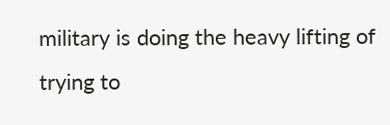military is doing the heavy lifting of trying to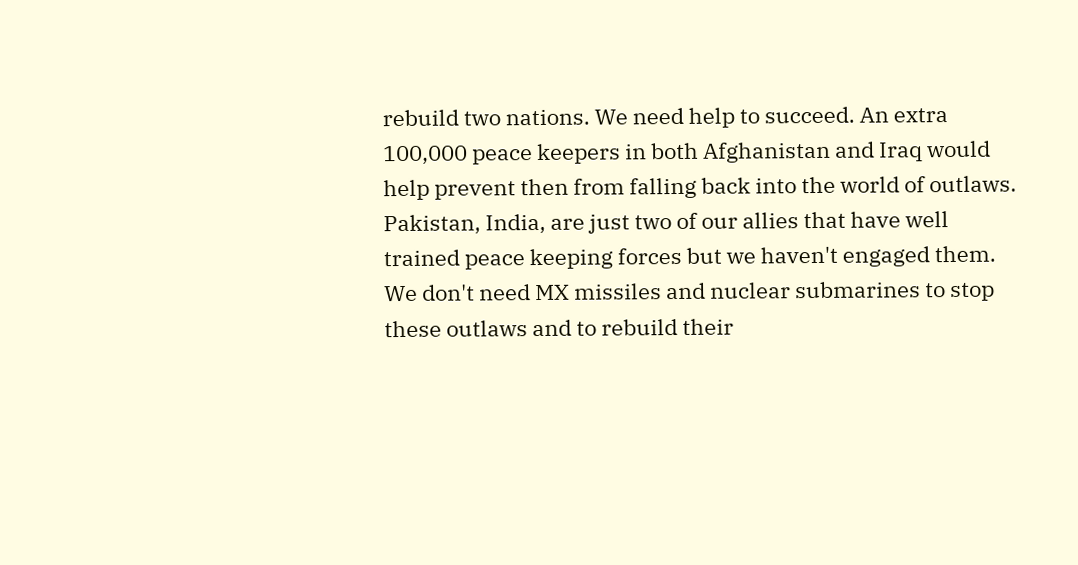rebuild two nations. We need help to succeed. An extra 100,000 peace keepers in both Afghanistan and Iraq would help prevent then from falling back into the world of outlaws. Pakistan, India, are just two of our allies that have well trained peace keeping forces but we haven't engaged them. We don't need MX missiles and nuclear submarines to stop these outlaws and to rebuild their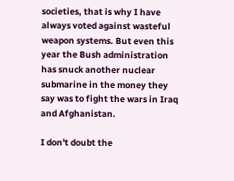societies, that is why I have always voted against wasteful weapon systems. But even this year the Bush administration has snuck another nuclear submarine in the money they say was to fight the wars in Iraq and Afghanistan.

I don't doubt the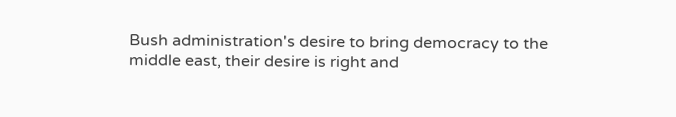Bush administration's desire to bring democracy to the middle east, their desire is right and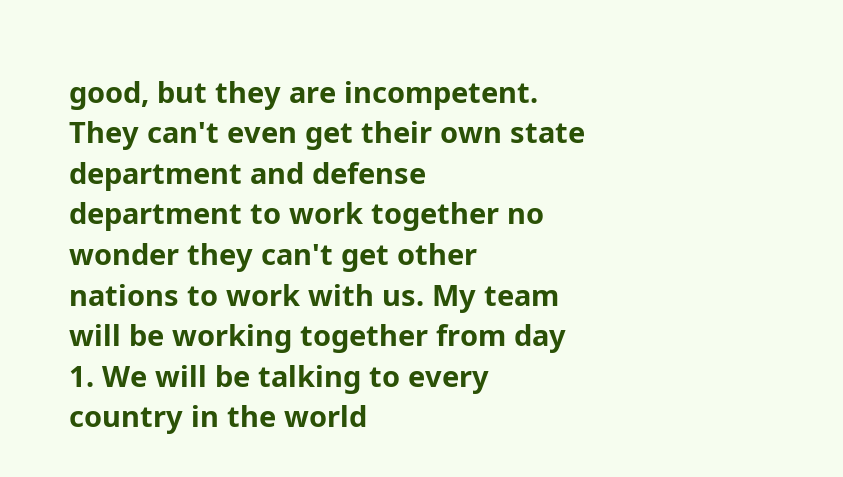good, but they are incompetent. They can't even get their own state department and defense department to work together no wonder they can't get other nations to work with us. My team will be working together from day 1. We will be talking to every country in the world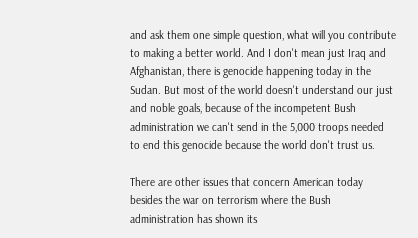and ask them one simple question, what will you contribute to making a better world. And I don't mean just Iraq and Afghanistan, there is genocide happening today in the Sudan. But most of the world doesn't understand our just and noble goals, because of the incompetent Bush administration we can't send in the 5,000 troops needed to end this genocide because the world don't trust us.

There are other issues that concern American today besides the war on terrorism where the Bush administration has shown its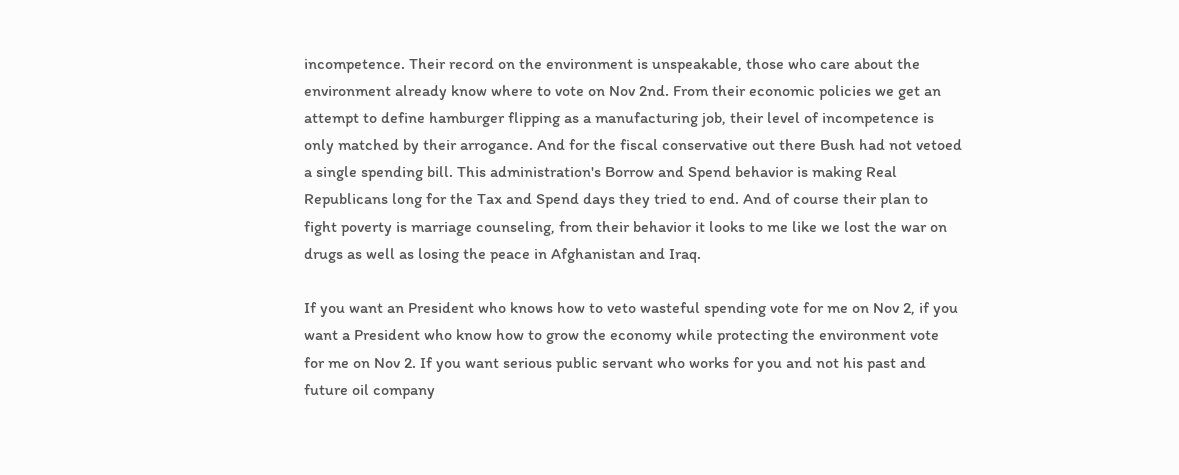incompetence. Their record on the environment is unspeakable, those who care about the environment already know where to vote on Nov 2nd. From their economic policies we get an attempt to define hamburger flipping as a manufacturing job, their level of incompetence is only matched by their arrogance. And for the fiscal conservative out there Bush had not vetoed a single spending bill. This administration's Borrow and Spend behavior is making Real Republicans long for the Tax and Spend days they tried to end. And of course their plan to fight poverty is marriage counseling, from their behavior it looks to me like we lost the war on drugs as well as losing the peace in Afghanistan and Iraq.

If you want an President who knows how to veto wasteful spending vote for me on Nov 2, if you want a President who know how to grow the economy while protecting the environment vote for me on Nov 2. If you want serious public servant who works for you and not his past and future oil company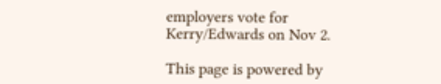employers vote for Kerry/Edwards on Nov 2.

This page is powered by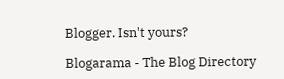Blogger. Isn't yours?

Blogarama - The Blog Directory